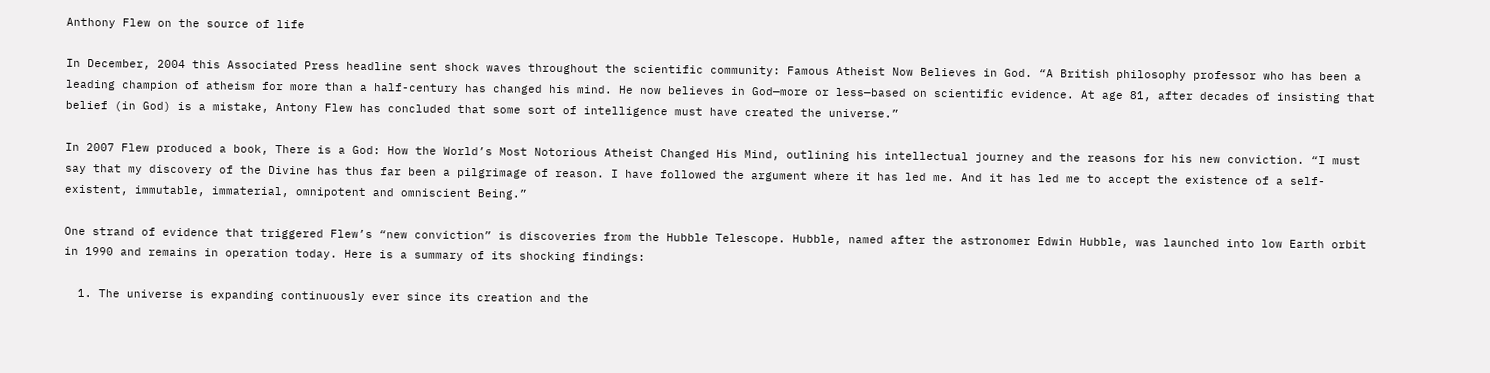Anthony Flew on the source of life

In December, 2004 this Associated Press headline sent shock waves throughout the scientific community: Famous Atheist Now Believes in God. “A British philosophy professor who has been a leading champion of atheism for more than a half-century has changed his mind. He now believes in God—more or less—based on scientific evidence. At age 81, after decades of insisting that belief (in God) is a mistake, Antony Flew has concluded that some sort of intelligence must have created the universe.”

In 2007 Flew produced a book, There is a God: How the World’s Most Notorious Atheist Changed His Mind, outlining his intellectual journey and the reasons for his new conviction. “I must say that my discovery of the Divine has thus far been a pilgrimage of reason. I have followed the argument where it has led me. And it has led me to accept the existence of a self-existent, immutable, immaterial, omnipotent and omniscient Being.”

One strand of evidence that triggered Flew’s “new conviction” is discoveries from the Hubble Telescope. Hubble, named after the astronomer Edwin Hubble, was launched into low Earth orbit in 1990 and remains in operation today. Here is a summary of its shocking findings:

  1. The universe is expanding continuously ever since its creation and the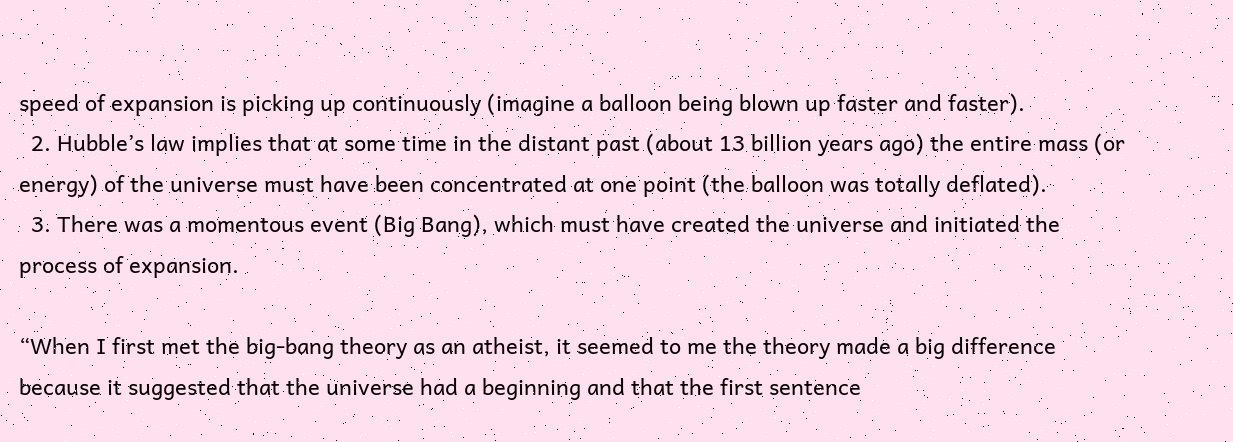speed of expansion is picking up continuously (imagine a balloon being blown up faster and faster).
  2. Hubble’s law implies that at some time in the distant past (about 13 billion years ago) the entire mass (or energy) of the universe must have been concentrated at one point (the balloon was totally deflated).
  3. There was a momentous event (Big Bang), which must have created the universe and initiated the process of expansion.

“When I first met the big-bang theory as an atheist, it seemed to me the theory made a big difference because it suggested that the universe had a beginning and that the first sentence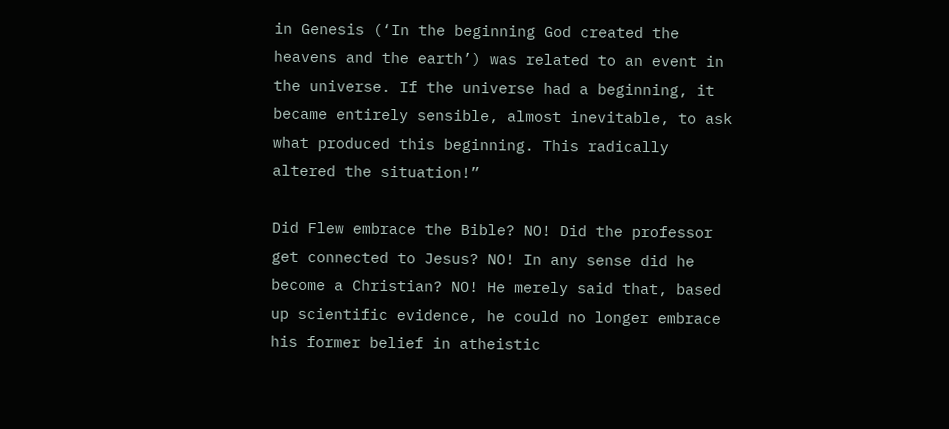in Genesis (‘In the beginning God created the heavens and the earth’) was related to an event in the universe. If the universe had a beginning, it became entirely sensible, almost inevitable, to ask what produced this beginning. This radically altered the situation!”

Did Flew embrace the Bible? NO! Did the professor get connected to Jesus? NO! In any sense did he become a Christian? NO! He merely said that, based up scientific evidence, he could no longer embrace his former belief in atheistic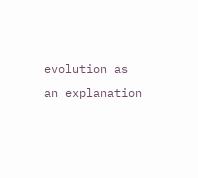evolution as an explanation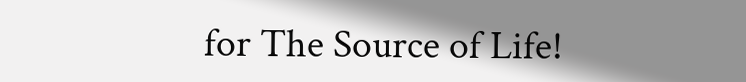for The Source of Life!